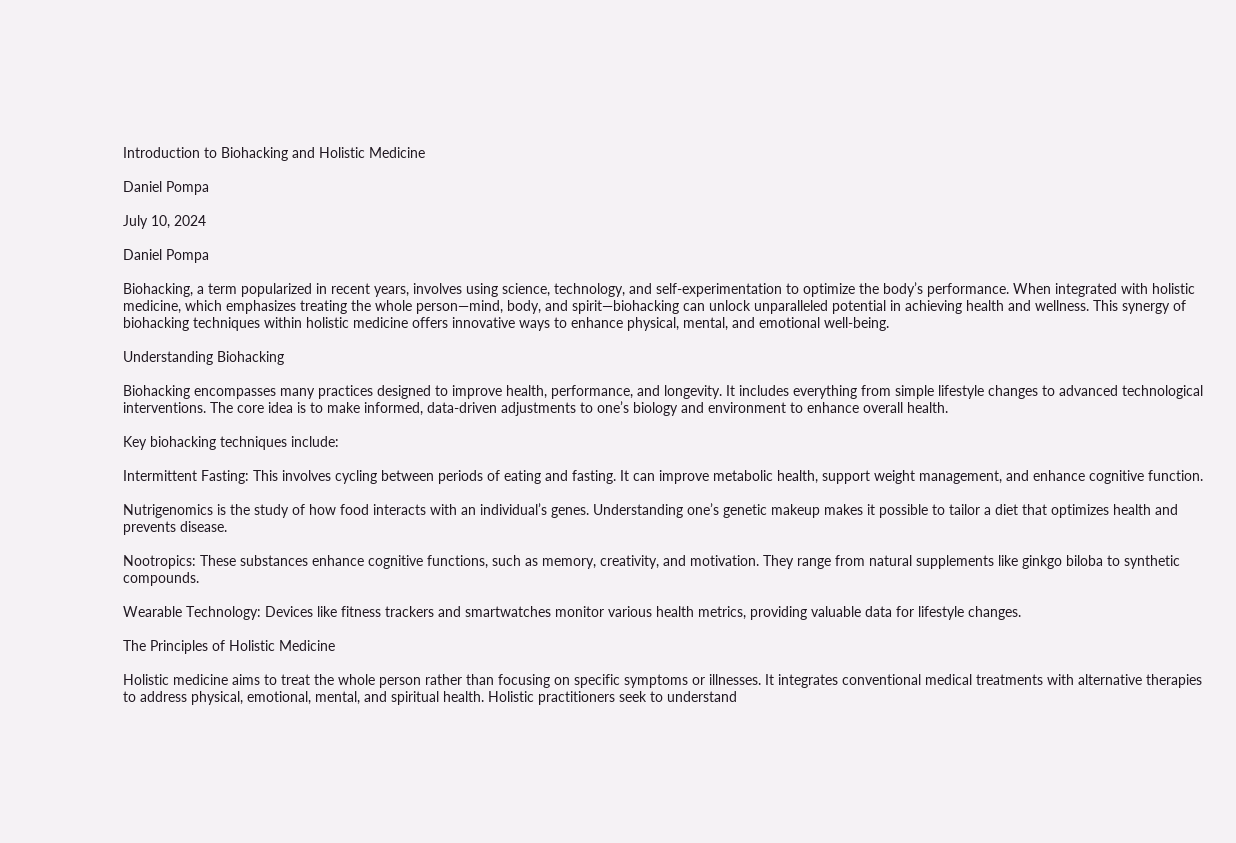Introduction to Biohacking and Holistic Medicine

Daniel Pompa

July 10, 2024

Daniel Pompa

Biohacking, a term popularized in recent years, involves using science, technology, and self-experimentation to optimize the body’s performance. When integrated with holistic medicine, which emphasizes treating the whole person—mind, body, and spirit—biohacking can unlock unparalleled potential in achieving health and wellness. This synergy of biohacking techniques within holistic medicine offers innovative ways to enhance physical, mental, and emotional well-being.

Understanding Biohacking

Biohacking encompasses many practices designed to improve health, performance, and longevity. It includes everything from simple lifestyle changes to advanced technological interventions. The core idea is to make informed, data-driven adjustments to one’s biology and environment to enhance overall health.

Key biohacking techniques include:

Intermittent Fasting: This involves cycling between periods of eating and fasting. It can improve metabolic health, support weight management, and enhance cognitive function.

Nutrigenomics is the study of how food interacts with an individual’s genes. Understanding one’s genetic makeup makes it possible to tailor a diet that optimizes health and prevents disease.

Nootropics: These substances enhance cognitive functions, such as memory, creativity, and motivation. They range from natural supplements like ginkgo biloba to synthetic compounds.

Wearable Technology: Devices like fitness trackers and smartwatches monitor various health metrics, providing valuable data for lifestyle changes.

The Principles of Holistic Medicine

Holistic medicine aims to treat the whole person rather than focusing on specific symptoms or illnesses. It integrates conventional medical treatments with alternative therapies to address physical, emotional, mental, and spiritual health. Holistic practitioners seek to understand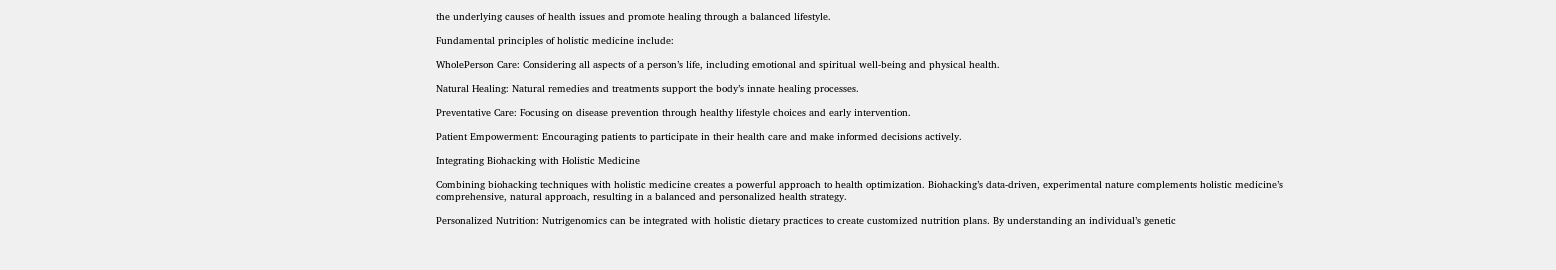the underlying causes of health issues and promote healing through a balanced lifestyle.

Fundamental principles of holistic medicine include:

WholePerson Care: Considering all aspects of a person’s life, including emotional and spiritual well-being and physical health.

Natural Healing: Natural remedies and treatments support the body’s innate healing processes.

Preventative Care: Focusing on disease prevention through healthy lifestyle choices and early intervention.

Patient Empowerment: Encouraging patients to participate in their health care and make informed decisions actively.

Integrating Biohacking with Holistic Medicine

Combining biohacking techniques with holistic medicine creates a powerful approach to health optimization. Biohacking’s data-driven, experimental nature complements holistic medicine’s comprehensive, natural approach, resulting in a balanced and personalized health strategy.

Personalized Nutrition: Nutrigenomics can be integrated with holistic dietary practices to create customized nutrition plans. By understanding an individual’s genetic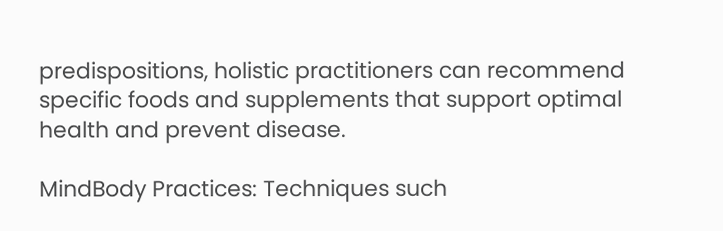predispositions, holistic practitioners can recommend specific foods and supplements that support optimal health and prevent disease.

MindBody Practices: Techniques such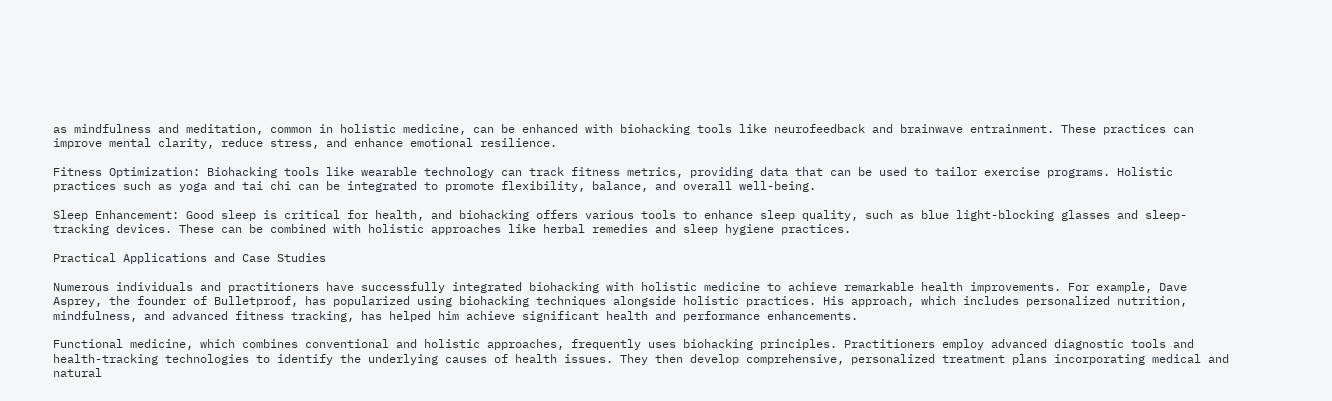as mindfulness and meditation, common in holistic medicine, can be enhanced with biohacking tools like neurofeedback and brainwave entrainment. These practices can improve mental clarity, reduce stress, and enhance emotional resilience.

Fitness Optimization: Biohacking tools like wearable technology can track fitness metrics, providing data that can be used to tailor exercise programs. Holistic practices such as yoga and tai chi can be integrated to promote flexibility, balance, and overall well-being.

Sleep Enhancement: Good sleep is critical for health, and biohacking offers various tools to enhance sleep quality, such as blue light-blocking glasses and sleep-tracking devices. These can be combined with holistic approaches like herbal remedies and sleep hygiene practices.

Practical Applications and Case Studies

Numerous individuals and practitioners have successfully integrated biohacking with holistic medicine to achieve remarkable health improvements. For example, Dave Asprey, the founder of Bulletproof, has popularized using biohacking techniques alongside holistic practices. His approach, which includes personalized nutrition, mindfulness, and advanced fitness tracking, has helped him achieve significant health and performance enhancements.

Functional medicine, which combines conventional and holistic approaches, frequently uses biohacking principles. Practitioners employ advanced diagnostic tools and health-tracking technologies to identify the underlying causes of health issues. They then develop comprehensive, personalized treatment plans incorporating medical and natural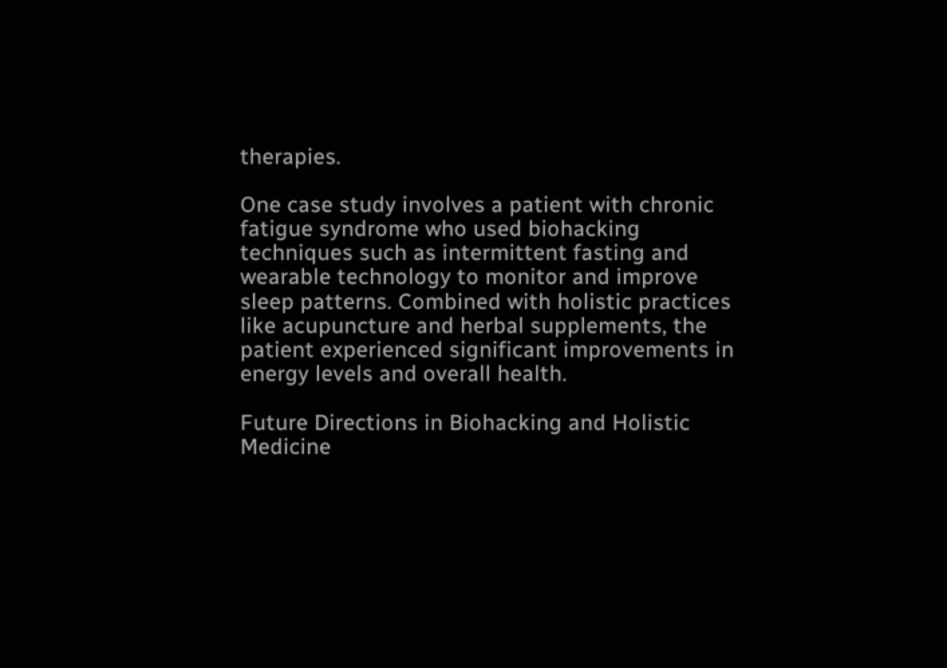therapies.

One case study involves a patient with chronic fatigue syndrome who used biohacking techniques such as intermittent fasting and wearable technology to monitor and improve sleep patterns. Combined with holistic practices like acupuncture and herbal supplements, the patient experienced significant improvements in energy levels and overall health.

Future Directions in Biohacking and Holistic Medicine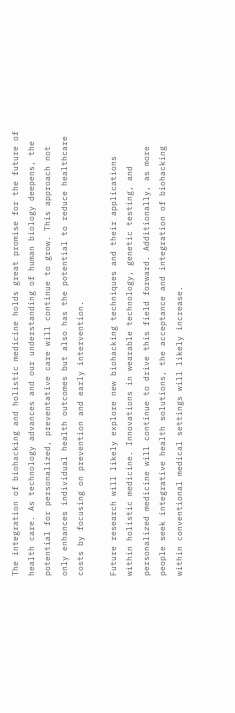The integration of biohacking and holistic medicine holds great promise for the future of health care. As technology advances and our understanding of human biology deepens, the potential for personalized, preventative care will continue to grow. This approach not only enhances individual health outcomes but also has the potential to reduce healthcare costs by focusing on prevention and early intervention.

Future research will likely explore new biohacking techniques and their applications within holistic medicine. Innovations in wearable technology, genetic testing, and personalized medicine will continue to drive this field forward. Additionally, as more people seek integrative health solutions, the acceptance and integration of biohacking within conventional medical settings will likely increase.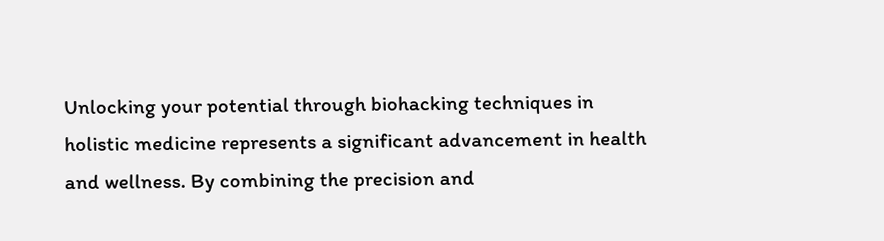Unlocking your potential through biohacking techniques in holistic medicine represents a significant advancement in health and wellness. By combining the precision and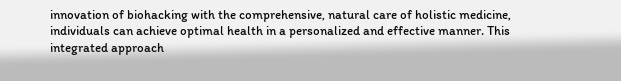innovation of biohacking with the comprehensive, natural care of holistic medicine, individuals can achieve optimal health in a personalized and effective manner. This integrated approach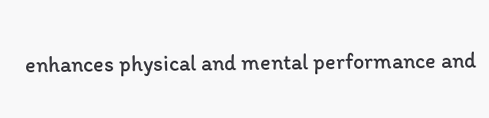enhances physical and mental performance and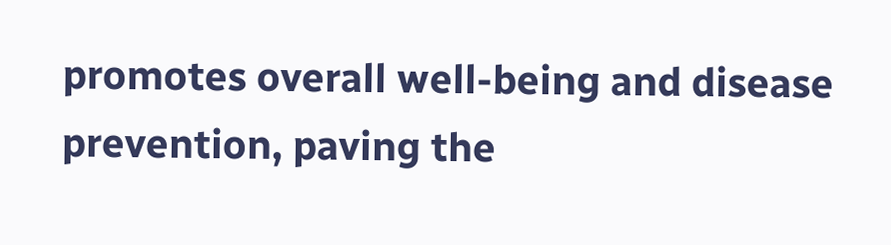promotes overall well-being and disease prevention, paving the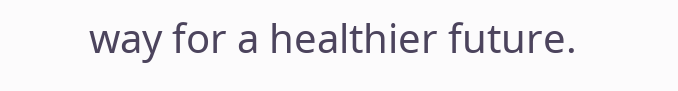way for a healthier future.